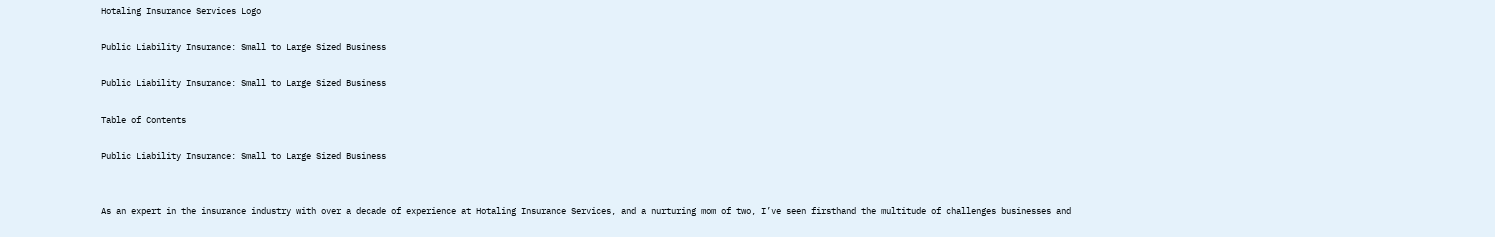Hotaling Insurance Services Logo

Public Liability Insurance: Small to Large Sized Business

Public Liability Insurance: Small to Large Sized Business

Table of Contents

Public Liability Insurance: Small to Large Sized Business


As an expert in the insurance industry with over a decade of experience at Hotaling Insurance Services, and a nurturing mom of two, I’ve seen firsthand the multitude of challenges businesses and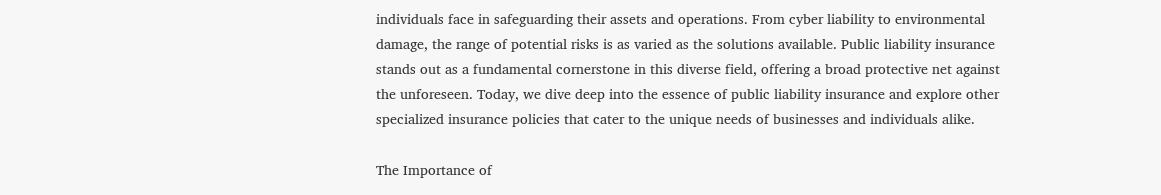individuals face in safeguarding their assets and operations. From cyber liability to environmental damage, the range of potential risks is as varied as the solutions available. Public liability insurance stands out as a fundamental cornerstone in this diverse field, offering a broad protective net against the unforeseen. Today, we dive deep into the essence of public liability insurance and explore other specialized insurance policies that cater to the unique needs of businesses and individuals alike.

The Importance of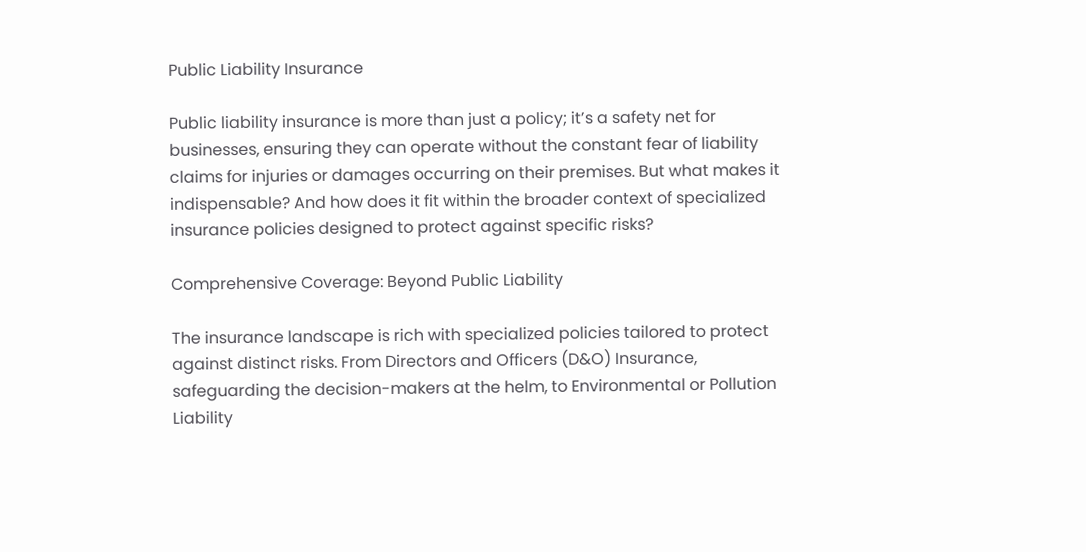Public Liability Insurance

Public liability insurance is more than just a policy; it’s a safety net for businesses, ensuring they can operate without the constant fear of liability claims for injuries or damages occurring on their premises. But what makes it indispensable? And how does it fit within the broader context of specialized insurance policies designed to protect against specific risks?

Comprehensive Coverage: Beyond Public Liability

The insurance landscape is rich with specialized policies tailored to protect against distinct risks. From Directors and Officers (D&O) Insurance, safeguarding the decision-makers at the helm, to Environmental or Pollution Liability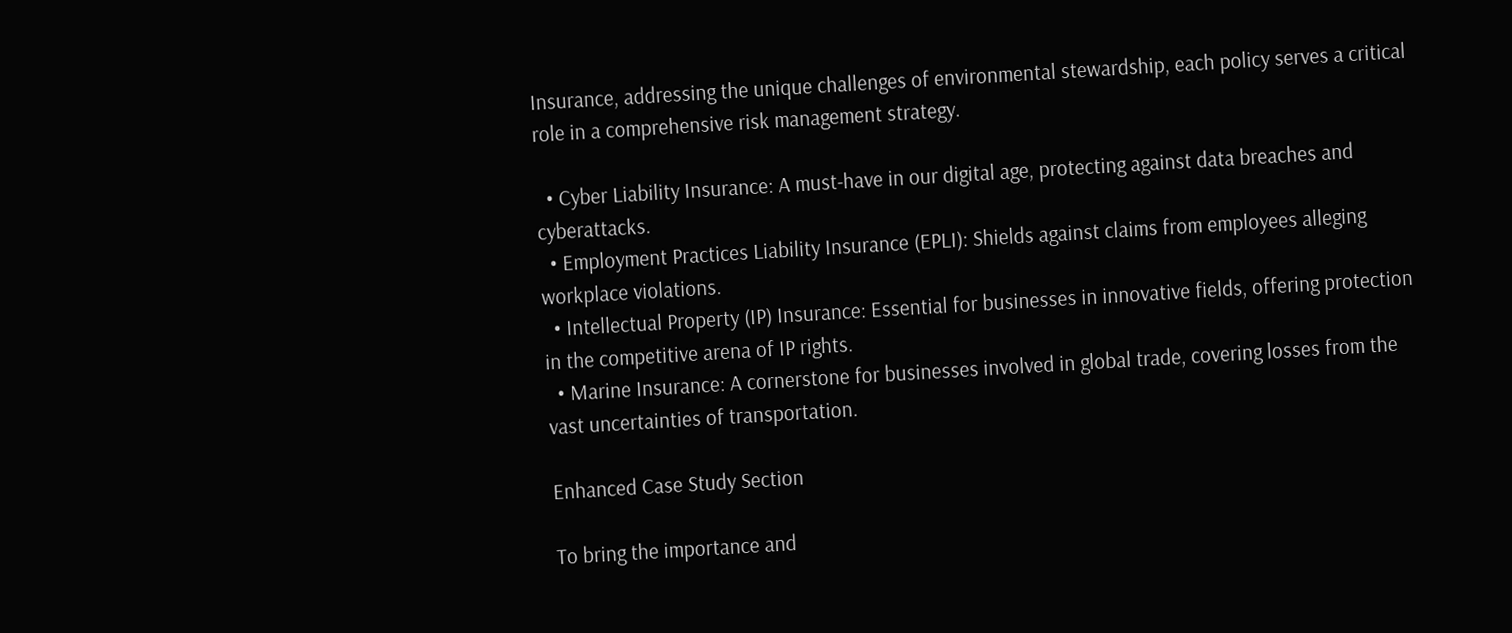Insurance, addressing the unique challenges of environmental stewardship, each policy serves a critical role in a comprehensive risk management strategy.

  • Cyber Liability Insurance: A must-have in our digital age, protecting against data breaches and cyberattacks.
  • Employment Practices Liability Insurance (EPLI): Shields against claims from employees alleging workplace violations.
  • Intellectual Property (IP) Insurance: Essential for businesses in innovative fields, offering protection in the competitive arena of IP rights.
  • Marine Insurance: A cornerstone for businesses involved in global trade, covering losses from the vast uncertainties of transportation.

Enhanced Case Study Section

To bring the importance and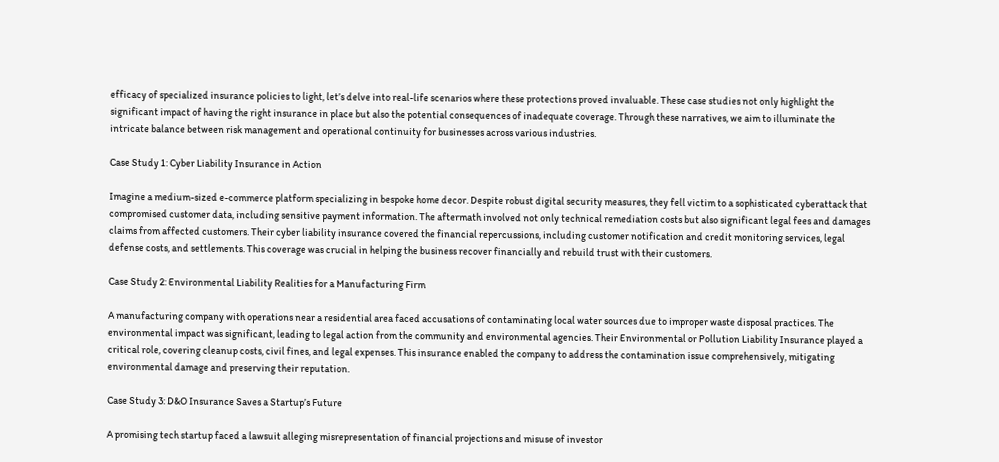efficacy of specialized insurance policies to light, let’s delve into real-life scenarios where these protections proved invaluable. These case studies not only highlight the significant impact of having the right insurance in place but also the potential consequences of inadequate coverage. Through these narratives, we aim to illuminate the intricate balance between risk management and operational continuity for businesses across various industries.

Case Study 1: Cyber Liability Insurance in Action

Imagine a medium-sized e-commerce platform specializing in bespoke home decor. Despite robust digital security measures, they fell victim to a sophisticated cyberattack that compromised customer data, including sensitive payment information. The aftermath involved not only technical remediation costs but also significant legal fees and damages claims from affected customers. Their cyber liability insurance covered the financial repercussions, including customer notification and credit monitoring services, legal defense costs, and settlements. This coverage was crucial in helping the business recover financially and rebuild trust with their customers.

Case Study 2: Environmental Liability Realities for a Manufacturing Firm

A manufacturing company with operations near a residential area faced accusations of contaminating local water sources due to improper waste disposal practices. The environmental impact was significant, leading to legal action from the community and environmental agencies. Their Environmental or Pollution Liability Insurance played a critical role, covering cleanup costs, civil fines, and legal expenses. This insurance enabled the company to address the contamination issue comprehensively, mitigating environmental damage and preserving their reputation.

Case Study 3: D&O Insurance Saves a Startup’s Future

A promising tech startup faced a lawsuit alleging misrepresentation of financial projections and misuse of investor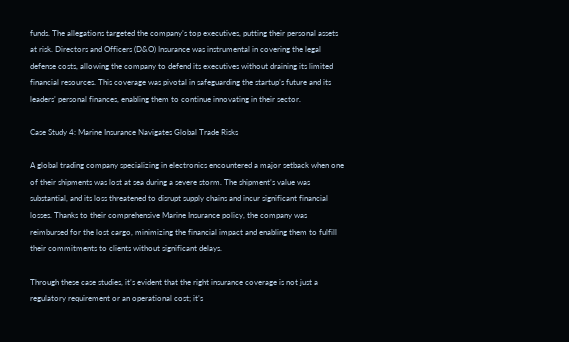funds. The allegations targeted the company’s top executives, putting their personal assets at risk. Directors and Officers (D&O) Insurance was instrumental in covering the legal defense costs, allowing the company to defend its executives without draining its limited financial resources. This coverage was pivotal in safeguarding the startup’s future and its leaders’ personal finances, enabling them to continue innovating in their sector.

Case Study 4: Marine Insurance Navigates Global Trade Risks

A global trading company specializing in electronics encountered a major setback when one of their shipments was lost at sea during a severe storm. The shipment’s value was substantial, and its loss threatened to disrupt supply chains and incur significant financial losses. Thanks to their comprehensive Marine Insurance policy, the company was reimbursed for the lost cargo, minimizing the financial impact and enabling them to fulfill their commitments to clients without significant delays.

Through these case studies, it’s evident that the right insurance coverage is not just a regulatory requirement or an operational cost; it’s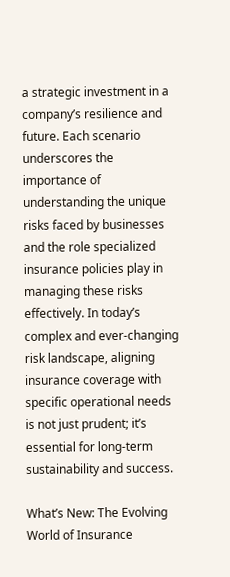a strategic investment in a company’s resilience and future. Each scenario underscores the importance of understanding the unique risks faced by businesses and the role specialized insurance policies play in managing these risks effectively. In today’s complex and ever-changing risk landscape, aligning insurance coverage with specific operational needs is not just prudent; it’s essential for long-term sustainability and success.

What’s New: The Evolving World of Insurance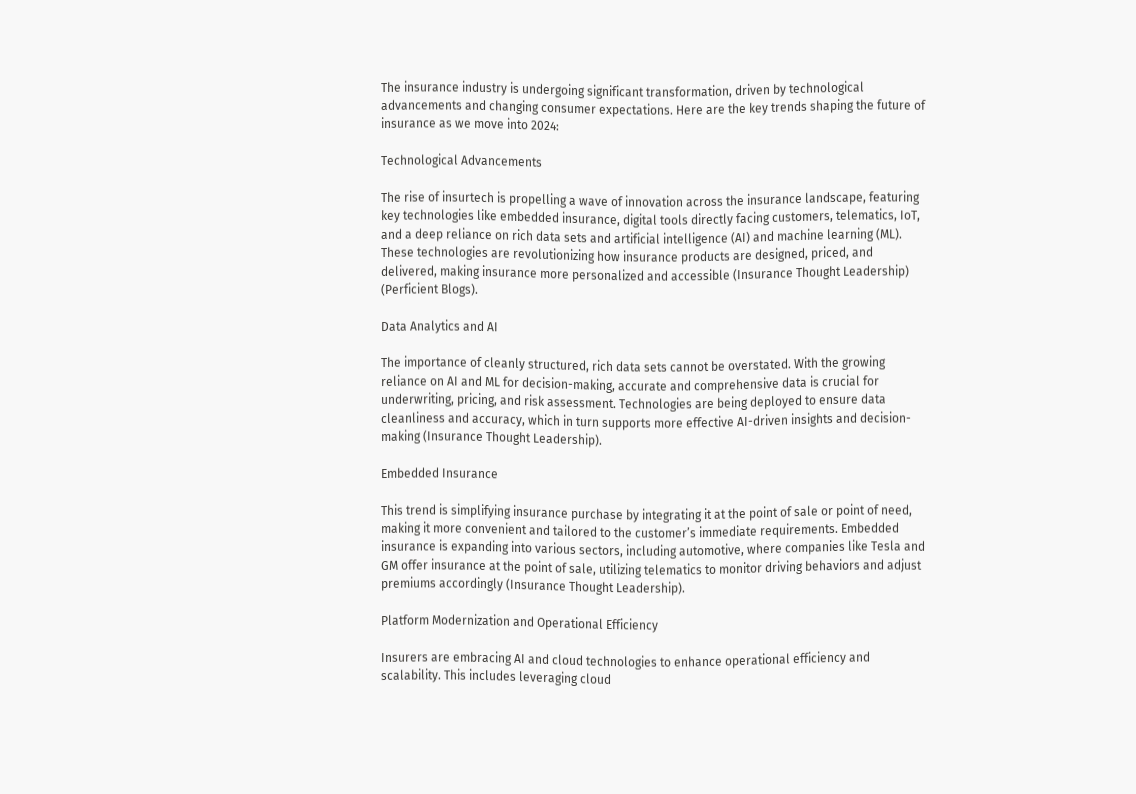The insurance industry is undergoing significant transformation, driven by technological advancements and changing consumer expectations. Here are the key trends shaping the future of insurance as we move into 2024:

Technological Advancements

The rise of insurtech is propelling a wave of innovation across the insurance landscape, featuring key technologies like embedded insurance, digital tools directly facing customers, telematics, IoT, and a deep reliance on rich data sets and artificial intelligence (AI) and machine learning (ML). These technologies are revolutionizing how insurance products are designed, priced, and delivered, making insurance more personalized and accessible (Insurance Thought Leadership) (Perficient Blogs).

Data Analytics and AI

The importance of cleanly structured, rich data sets cannot be overstated. With the growing reliance on AI and ML for decision-making, accurate and comprehensive data is crucial for underwriting, pricing, and risk assessment. Technologies are being deployed to ensure data cleanliness and accuracy, which in turn supports more effective AI-driven insights and decision-making (Insurance Thought Leadership).

Embedded Insurance

This trend is simplifying insurance purchase by integrating it at the point of sale or point of need, making it more convenient and tailored to the customer’s immediate requirements. Embedded insurance is expanding into various sectors, including automotive, where companies like Tesla and GM offer insurance at the point of sale, utilizing telematics to monitor driving behaviors and adjust premiums accordingly (Insurance Thought Leadership).

Platform Modernization and Operational Efficiency

Insurers are embracing AI and cloud technologies to enhance operational efficiency and scalability. This includes leveraging cloud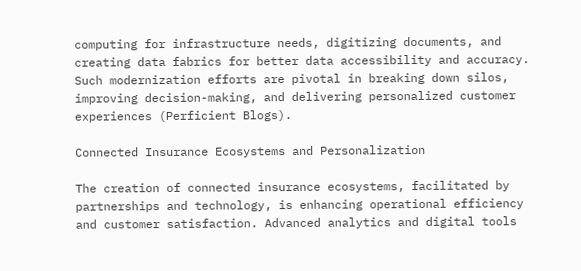computing for infrastructure needs, digitizing documents, and creating data fabrics for better data accessibility and accuracy. Such modernization efforts are pivotal in breaking down silos, improving decision-making, and delivering personalized customer experiences (Perficient Blogs).

Connected Insurance Ecosystems and Personalization

The creation of connected insurance ecosystems, facilitated by partnerships and technology, is enhancing operational efficiency and customer satisfaction. Advanced analytics and digital tools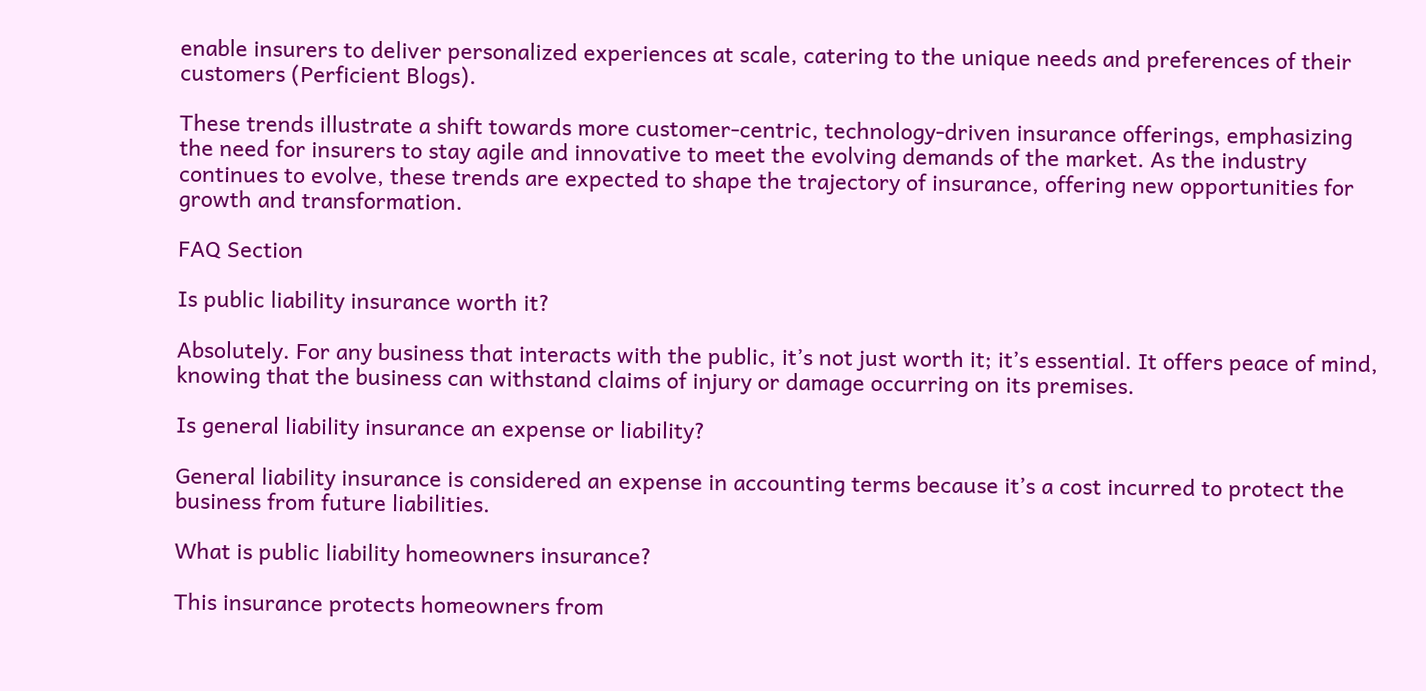enable insurers to deliver personalized experiences at scale, catering to the unique needs and preferences of their customers (Perficient Blogs).

These trends illustrate a shift towards more customer-centric, technology-driven insurance offerings, emphasizing the need for insurers to stay agile and innovative to meet the evolving demands of the market. As the industry continues to evolve, these trends are expected to shape the trajectory of insurance, offering new opportunities for growth and transformation.

FAQ Section

Is public liability insurance worth it?

Absolutely. For any business that interacts with the public, it’s not just worth it; it’s essential. It offers peace of mind, knowing that the business can withstand claims of injury or damage occurring on its premises.

Is general liability insurance an expense or liability?

General liability insurance is considered an expense in accounting terms because it’s a cost incurred to protect the business from future liabilities.

What is public liability homeowners insurance?

This insurance protects homeowners from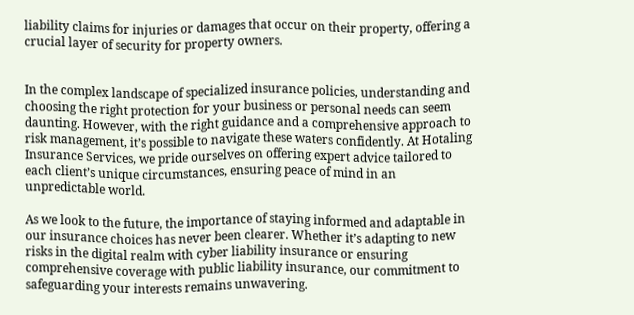liability claims for injuries or damages that occur on their property, offering a crucial layer of security for property owners.


In the complex landscape of specialized insurance policies, understanding and choosing the right protection for your business or personal needs can seem daunting. However, with the right guidance and a comprehensive approach to risk management, it’s possible to navigate these waters confidently. At Hotaling Insurance Services, we pride ourselves on offering expert advice tailored to each client’s unique circumstances, ensuring peace of mind in an unpredictable world.

As we look to the future, the importance of staying informed and adaptable in our insurance choices has never been clearer. Whether it’s adapting to new risks in the digital realm with cyber liability insurance or ensuring comprehensive coverage with public liability insurance, our commitment to safeguarding your interests remains unwavering.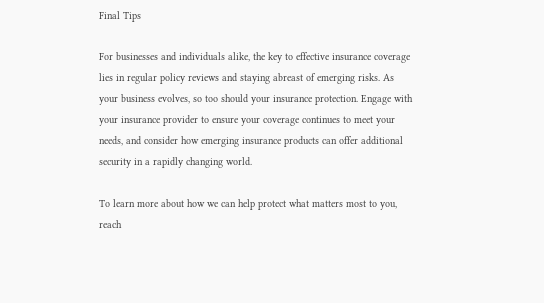Final Tips

For businesses and individuals alike, the key to effective insurance coverage lies in regular policy reviews and staying abreast of emerging risks. As your business evolves, so too should your insurance protection. Engage with your insurance provider to ensure your coverage continues to meet your needs, and consider how emerging insurance products can offer additional security in a rapidly changing world.

To learn more about how we can help protect what matters most to you, reach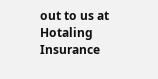out to us at Hotaling Insurance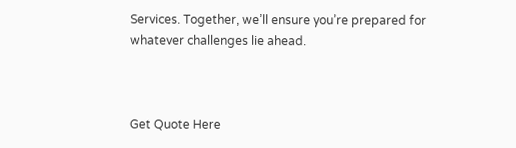Services. Together, we’ll ensure you’re prepared for whatever challenges lie ahead.



Get Quote Here